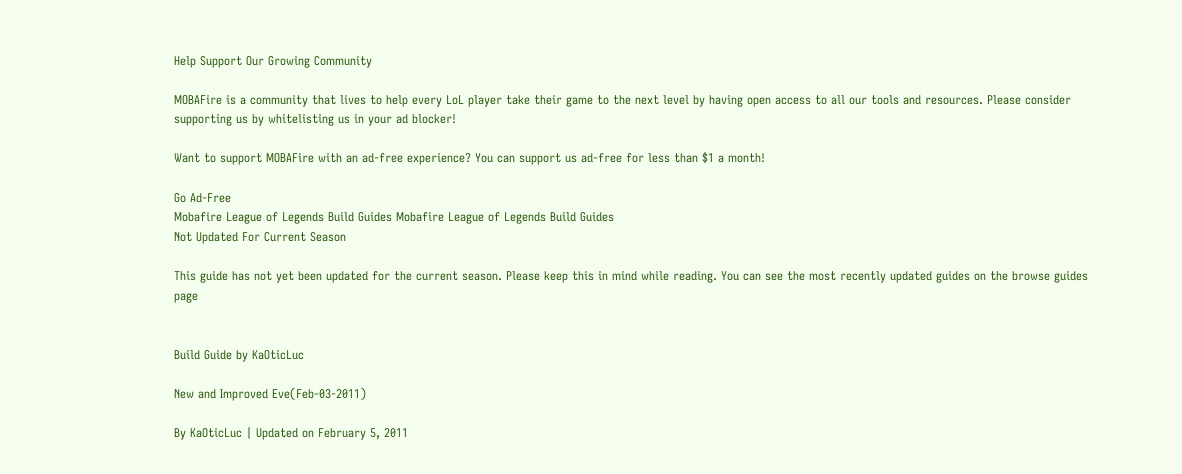Help Support Our Growing Community

MOBAFire is a community that lives to help every LoL player take their game to the next level by having open access to all our tools and resources. Please consider supporting us by whitelisting us in your ad blocker!

Want to support MOBAFire with an ad-free experience? You can support us ad-free for less than $1 a month!

Go Ad-Free
Mobafire League of Legends Build Guides Mobafire League of Legends Build Guides
Not Updated For Current Season

This guide has not yet been updated for the current season. Please keep this in mind while reading. You can see the most recently updated guides on the browse guides page


Build Guide by KaOticLuc

New and Improved Eve(Feb-03-2011)

By KaOticLuc | Updated on February 5, 2011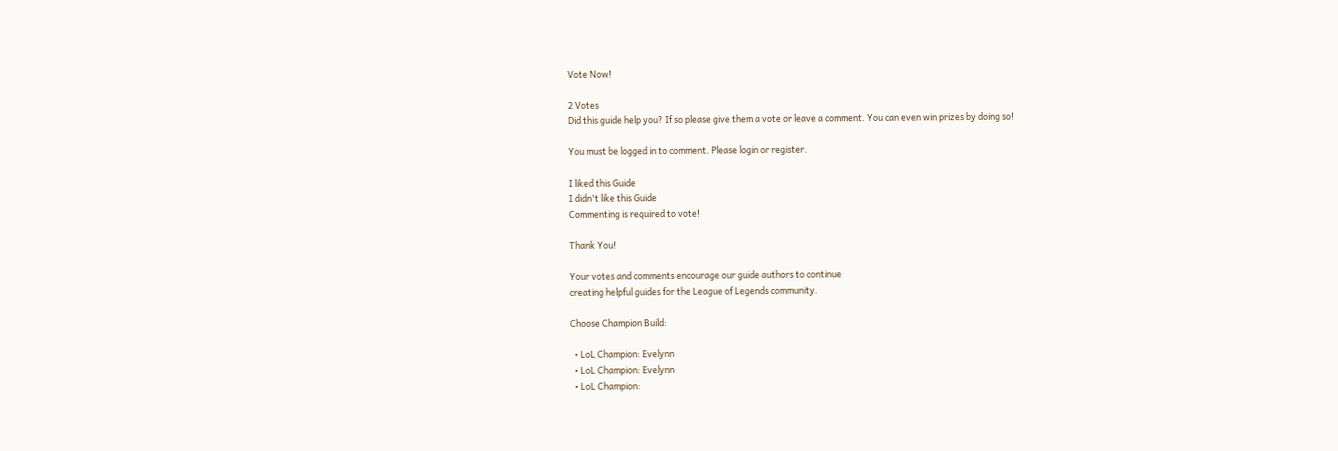Vote Now!

2 Votes
Did this guide help you? If so please give them a vote or leave a comment. You can even win prizes by doing so!

You must be logged in to comment. Please login or register.

I liked this Guide
I didn't like this Guide
Commenting is required to vote!

Thank You!

Your votes and comments encourage our guide authors to continue
creating helpful guides for the League of Legends community.

Choose Champion Build:

  • LoL Champion: Evelynn
  • LoL Champion: Evelynn
  • LoL Champion: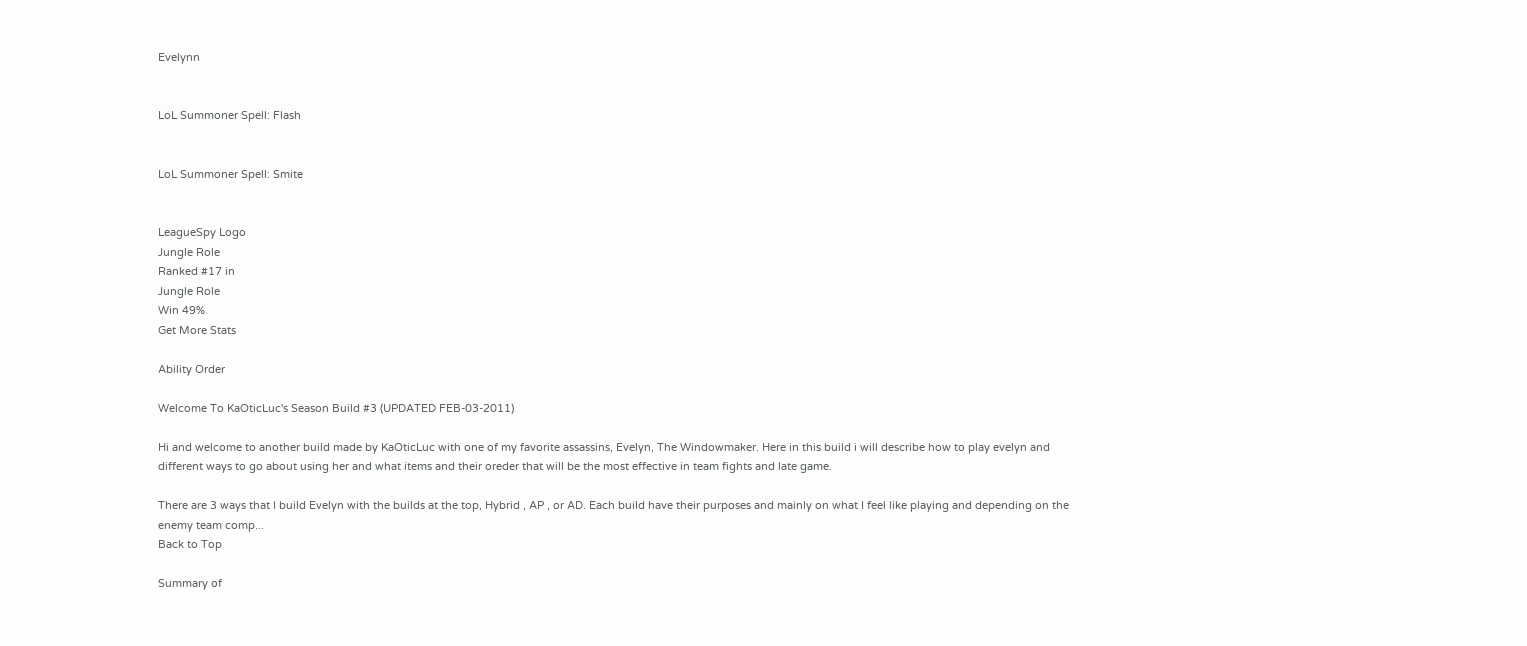Evelynn


LoL Summoner Spell: Flash


LoL Summoner Spell: Smite


LeagueSpy Logo
Jungle Role
Ranked #17 in
Jungle Role
Win 49%
Get More Stats

Ability Order

Welcome To KaOticLuc's Season Build #3 (UPDATED FEB-03-2011)

Hi and welcome to another build made by KaOticLuc with one of my favorite assassins, Evelyn, The Windowmaker. Here in this build i will describe how to play evelyn and different ways to go about using her and what items and their oreder that will be the most effective in team fights and late game.

There are 3 ways that I build Evelyn with the builds at the top, Hybrid , AP , or AD. Each build have their purposes and mainly on what I feel like playing and depending on the enemy team comp...
Back to Top

Summary of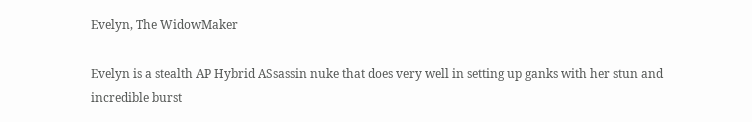Evelyn, The WidowMaker

Evelyn is a stealth AP Hybrid ASsassin nuke that does very well in setting up ganks with her stun and incredible burst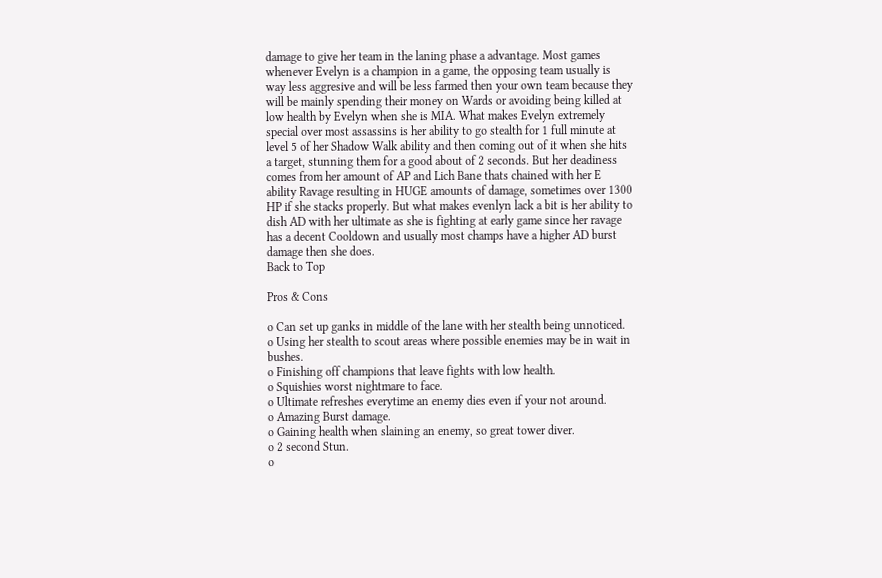damage to give her team in the laning phase a advantage. Most games whenever Evelyn is a champion in a game, the opposing team usually is way less aggresive and will be less farmed then your own team because they will be mainly spending their money on Wards or avoiding being killed at low health by Evelyn when she is MIA. What makes Evelyn extremely special over most assassins is her ability to go stealth for 1 full minute at level 5 of her Shadow Walk ability and then coming out of it when she hits a target, stunning them for a good about of 2 seconds. But her deadiness comes from her amount of AP and Lich Bane thats chained with her E ability Ravage resulting in HUGE amounts of damage, sometimes over 1300 HP if she stacks properly. But what makes evenlyn lack a bit is her ability to dish AD with her ultimate as she is fighting at early game since her ravage has a decent Cooldown and usually most champs have a higher AD burst damage then she does.
Back to Top

Pros & Cons

o Can set up ganks in middle of the lane with her stealth being unnoticed.
o Using her stealth to scout areas where possible enemies may be in wait in bushes.
o Finishing off champions that leave fights with low health.
o Squishies worst nightmare to face.
o Ultimate refreshes everytime an enemy dies even if your not around.
o Amazing Burst damage.
o Gaining health when slaining an enemy, so great tower diver.
o 2 second Stun.
o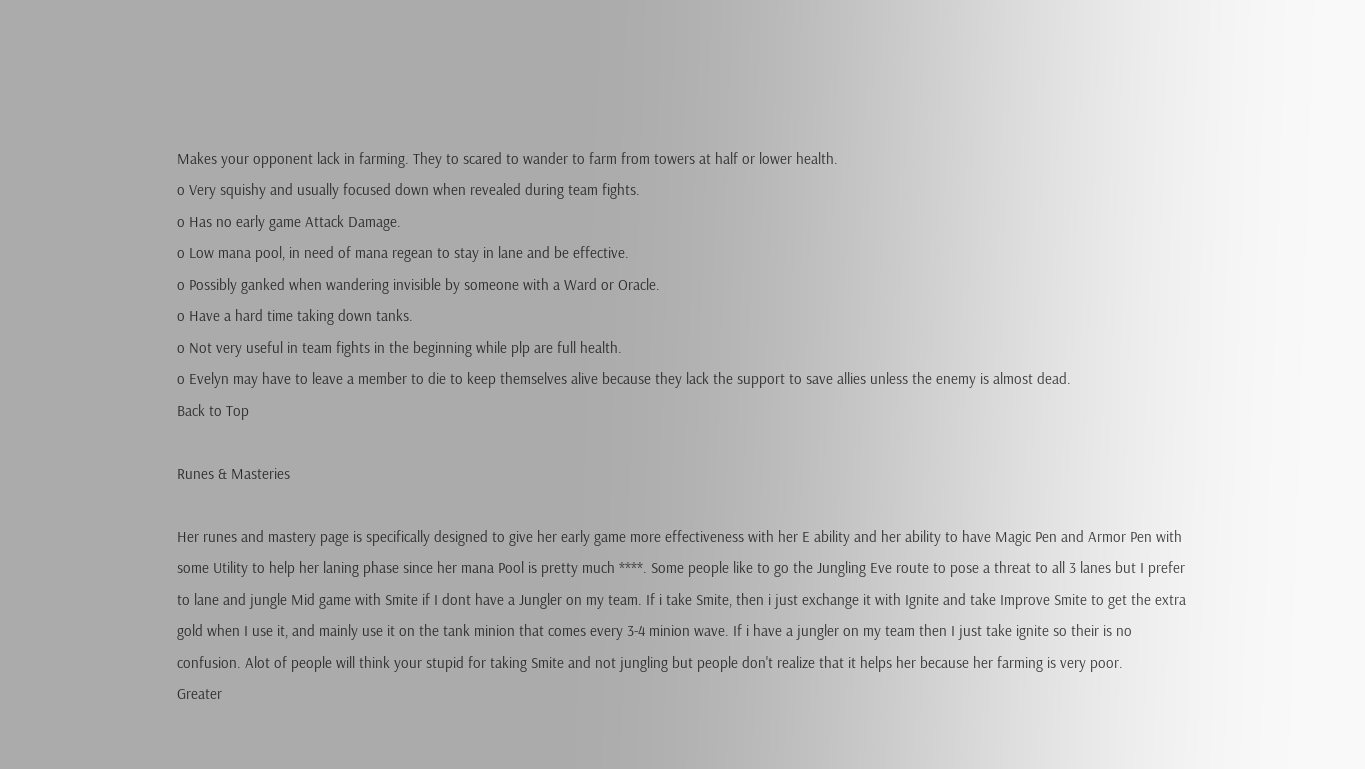Makes your opponent lack in farming. They to scared to wander to farm from towers at half or lower health.
o Very squishy and usually focused down when revealed during team fights.
o Has no early game Attack Damage.
o Low mana pool, in need of mana regean to stay in lane and be effective.
o Possibly ganked when wandering invisible by someone with a Ward or Oracle.
o Have a hard time taking down tanks.
o Not very useful in team fights in the beginning while plp are full health.
o Evelyn may have to leave a member to die to keep themselves alive because they lack the support to save allies unless the enemy is almost dead.
Back to Top

Runes & Masteries

Her runes and mastery page is specifically designed to give her early game more effectiveness with her E ability and her ability to have Magic Pen and Armor Pen with some Utility to help her laning phase since her mana Pool is pretty much ****. Some people like to go the Jungling Eve route to pose a threat to all 3 lanes but I prefer to lane and jungle Mid game with Smite if I dont have a Jungler on my team. If i take Smite, then i just exchange it with Ignite and take Improve Smite to get the extra gold when I use it, and mainly use it on the tank minion that comes every 3-4 minion wave. If i have a jungler on my team then I just take ignite so their is no confusion. Alot of people will think your stupid for taking Smite and not jungling but people don't realize that it helps her because her farming is very poor.
Greater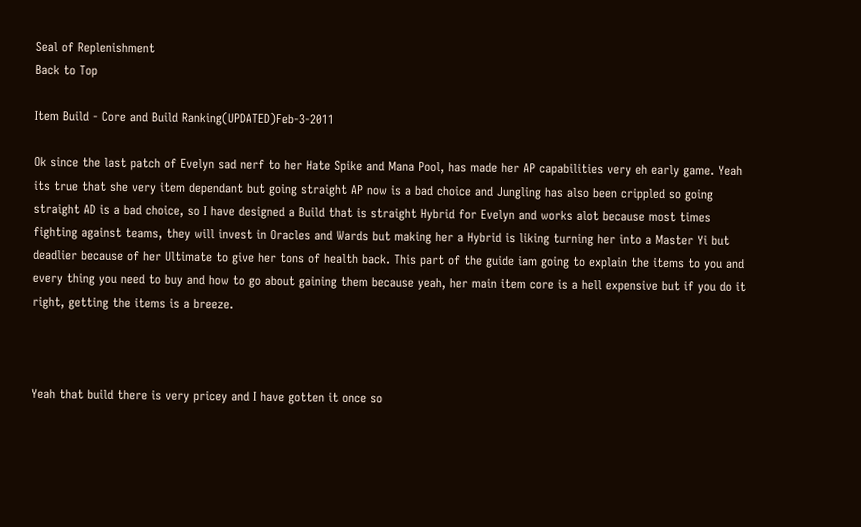Seal of Replenishment
Back to Top

Item Build - Core and Build Ranking(UPDATED)Feb-3-2011

Ok since the last patch of Evelyn sad nerf to her Hate Spike and Mana Pool, has made her AP capabilities very eh early game. Yeah its true that she very item dependant but going straight AP now is a bad choice and Jungling has also been crippled so going straight AD is a bad choice, so I have designed a Build that is straight Hybrid for Evelyn and works alot because most times fighting against teams, they will invest in Oracles and Wards but making her a Hybrid is liking turning her into a Master Yi but deadlier because of her Ultimate to give her tons of health back. This part of the guide iam going to explain the items to you and every thing you need to buy and how to go about gaining them because yeah, her main item core is a hell expensive but if you do it right, getting the items is a breeze.



Yeah that build there is very pricey and I have gotten it once so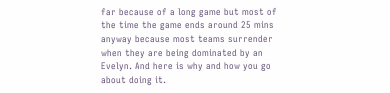far because of a long game but most of the time the game ends around 25 mins anyway because most teams surrender when they are being dominated by an Evelyn. And here is why and how you go about doing it.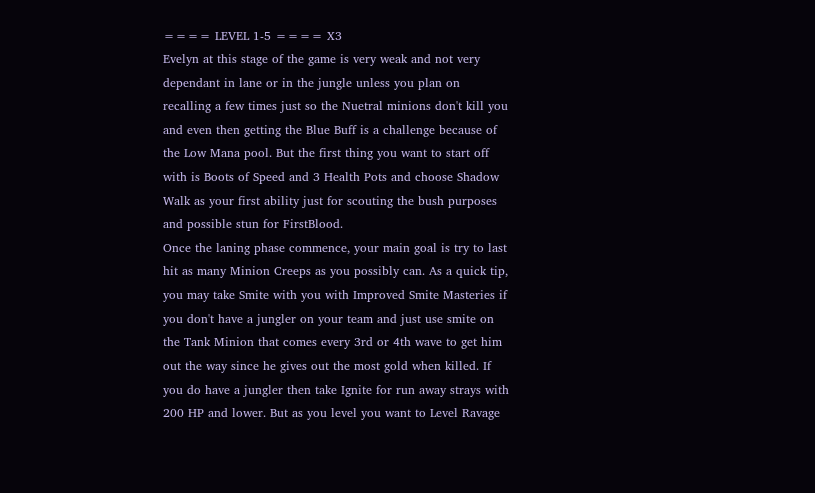==== LEVEL 1-5 ==== X3
Evelyn at this stage of the game is very weak and not very dependant in lane or in the jungle unless you plan on recalling a few times just so the Nuetral minions don't kill you and even then getting the Blue Buff is a challenge because of the Low Mana pool. But the first thing you want to start off with is Boots of Speed and 3 Health Pots and choose Shadow Walk as your first ability just for scouting the bush purposes and possible stun for FirstBlood.
Once the laning phase commence, your main goal is try to last hit as many Minion Creeps as you possibly can. As a quick tip, you may take Smite with you with Improved Smite Masteries if you don't have a jungler on your team and just use smite on the Tank Minion that comes every 3rd or 4th wave to get him out the way since he gives out the most gold when killed. If you do have a jungler then take Ignite for run away strays with 200 HP and lower. But as you level you want to Level Ravage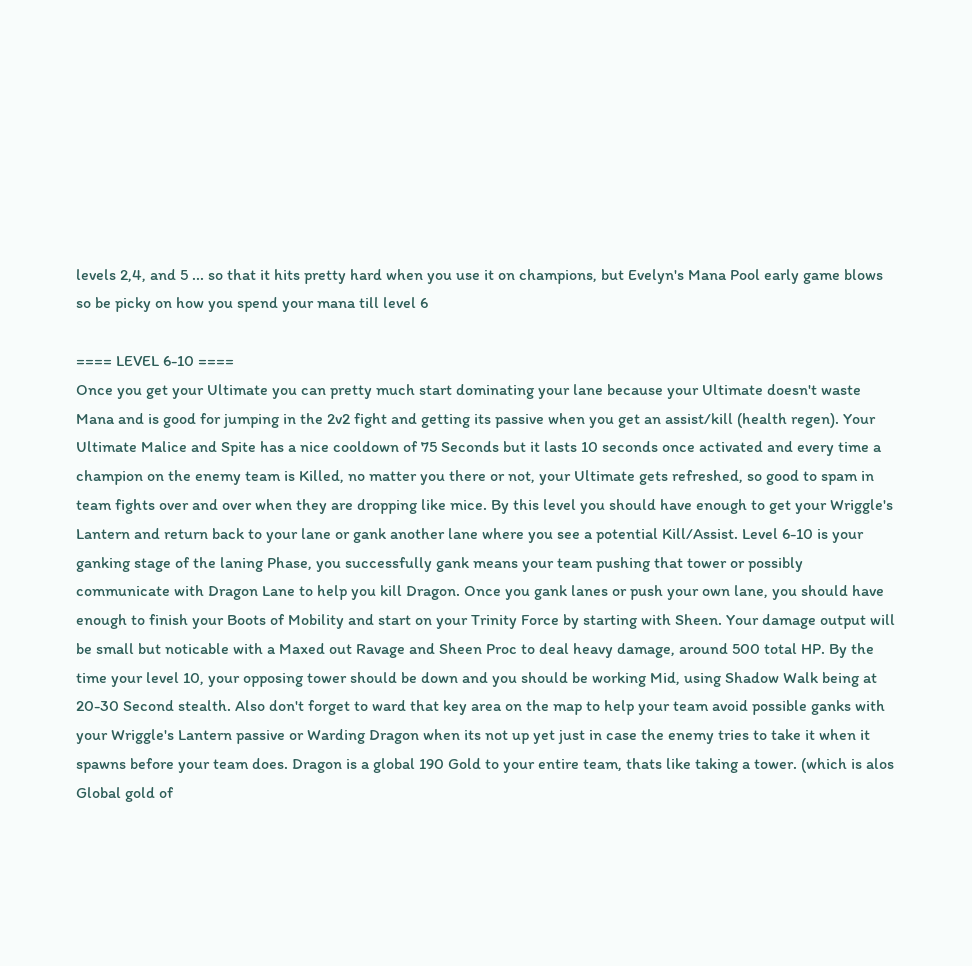levels 2,4, and 5 ... so that it hits pretty hard when you use it on champions, but Evelyn's Mana Pool early game blows so be picky on how you spend your mana till level 6

==== LEVEL 6-10 ====
Once you get your Ultimate you can pretty much start dominating your lane because your Ultimate doesn't waste Mana and is good for jumping in the 2v2 fight and getting its passive when you get an assist/kill (health regen). Your Ultimate Malice and Spite has a nice cooldown of 75 Seconds but it lasts 10 seconds once activated and every time a champion on the enemy team is Killed, no matter you there or not, your Ultimate gets refreshed, so good to spam in team fights over and over when they are dropping like mice. By this level you should have enough to get your Wriggle's Lantern and return back to your lane or gank another lane where you see a potential Kill/Assist. Level 6-10 is your ganking stage of the laning Phase, you successfully gank means your team pushing that tower or possibly communicate with Dragon Lane to help you kill Dragon. Once you gank lanes or push your own lane, you should have enough to finish your Boots of Mobility and start on your Trinity Force by starting with Sheen. Your damage output will be small but noticable with a Maxed out Ravage and Sheen Proc to deal heavy damage, around 500 total HP. By the time your level 10, your opposing tower should be down and you should be working Mid, using Shadow Walk being at 20-30 Second stealth. Also don't forget to ward that key area on the map to help your team avoid possible ganks with your Wriggle's Lantern passive or Warding Dragon when its not up yet just in case the enemy tries to take it when it spawns before your team does. Dragon is a global 190 Gold to your entire team, thats like taking a tower. (which is alos Global gold of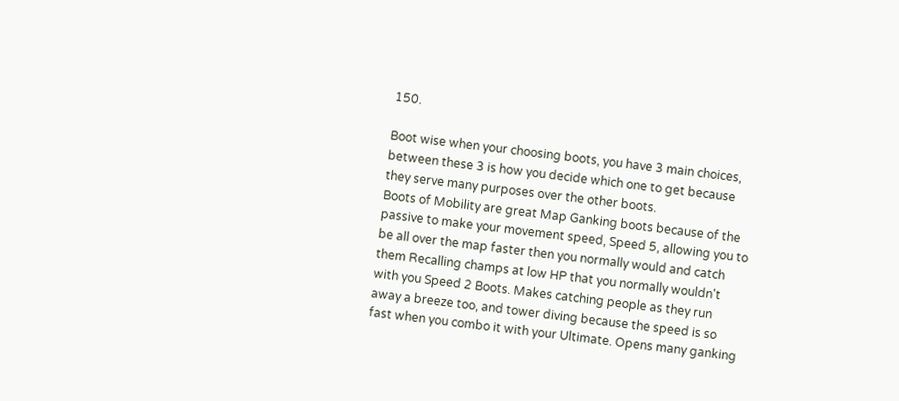150.

Boot wise when your choosing boots, you have 3 main choices, between these 3 is how you decide which one to get because they serve many purposes over the other boots.
Boots of Mobility are great Map Ganking boots because of the passive to make your movement speed, Speed 5, allowing you to be all over the map faster then you normally would and catch them Recalling champs at low HP that you normally wouldn't with you Speed 2 Boots. Makes catching people as they run away a breeze too, and tower diving because the speed is so fast when you combo it with your Ultimate. Opens many ganking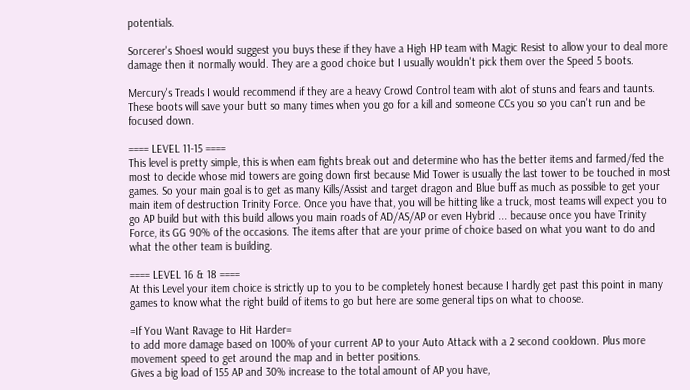potentials.

Sorcerer's ShoesI would suggest you buys these if they have a High HP team with Magic Resist to allow your to deal more damage then it normally would. They are a good choice but I usually wouldn't pick them over the Speed 5 boots.

Mercury's Treads I would recommend if they are a heavy Crowd Control team with alot of stuns and fears and taunts. These boots will save your butt so many times when you go for a kill and someone CCs you so you can't run and be focused down.

==== LEVEL 11-15 ====
This level is pretty simple, this is when eam fights break out and determine who has the better items and farmed/fed the most to decide whose mid towers are going down first because Mid Tower is usually the last tower to be touched in most games. So your main goal is to get as many Kills/Assist and target dragon and Blue buff as much as possible to get your main item of destruction Trinity Force. Once you have that, you will be hitting like a truck, most teams will expect you to go AP build but with this build allows you main roads of AD/AS/AP or even Hybrid ... because once you have Trinity Force, its GG 90% of the occasions. The items after that are your prime of choice based on what you want to do and what the other team is building.

==== LEVEL 16 & 18 ====
At this Level your item choice is strictly up to you to be completely honest because I hardly get past this point in many games to know what the right build of items to go but here are some general tips on what to choose.

=If You Want Ravage to Hit Harder=
to add more damage based on 100% of your current AP to your Auto Attack with a 2 second cooldown. Plus more movement speed to get around the map and in better positions.
Gives a big load of 155 AP and 30% increase to the total amount of AP you have,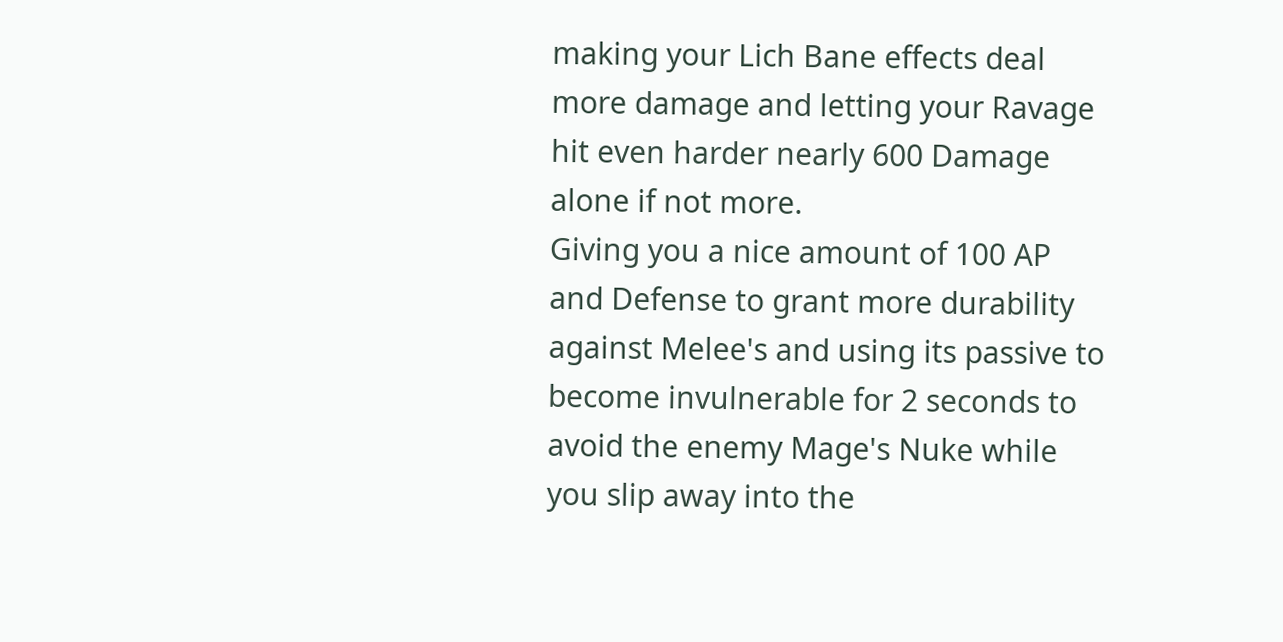making your Lich Bane effects deal more damage and letting your Ravage hit even harder nearly 600 Damage alone if not more.
Giving you a nice amount of 100 AP and Defense to grant more durability against Melee's and using its passive to become invulnerable for 2 seconds to avoid the enemy Mage's Nuke while you slip away into the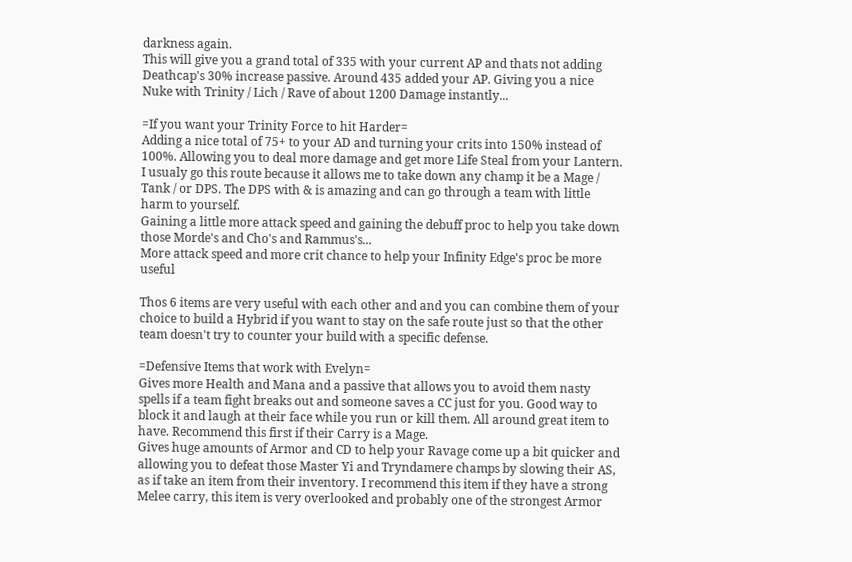darkness again.
This will give you a grand total of 335 with your current AP and thats not adding Deathcap's 30% increase passive. Around 435 added your AP. Giving you a nice Nuke with Trinity / Lich / Rave of about 1200 Damage instantly...

=If you want your Trinity Force to hit Harder=
Adding a nice total of 75+ to your AD and turning your crits into 150% instead of 100%. Allowing you to deal more damage and get more Life Steal from your Lantern. I usualy go this route because it allows me to take down any champ it be a Mage / Tank / or DPS. The DPS with & is amazing and can go through a team with little harm to yourself.
Gaining a little more attack speed and gaining the debuff proc to help you take down those Morde's and Cho's and Rammus's...
More attack speed and more crit chance to help your Infinity Edge's proc be more useful

Thos 6 items are very useful with each other and and you can combine them of your choice to build a Hybrid if you want to stay on the safe route just so that the other team doesn't try to counter your build with a specific defense.

=Defensive Items that work with Evelyn=
Gives more Health and Mana and a passive that allows you to avoid them nasty spells if a team fight breaks out and someone saves a CC just for you. Good way to block it and laugh at their face while you run or kill them. All around great item to have. Recommend this first if their Carry is a Mage.
Gives huge amounts of Armor and CD to help your Ravage come up a bit quicker and allowing you to defeat those Master Yi and Tryndamere champs by slowing their AS, as if take an item from their inventory. I recommend this item if they have a strong Melee carry, this item is very overlooked and probably one of the strongest Armor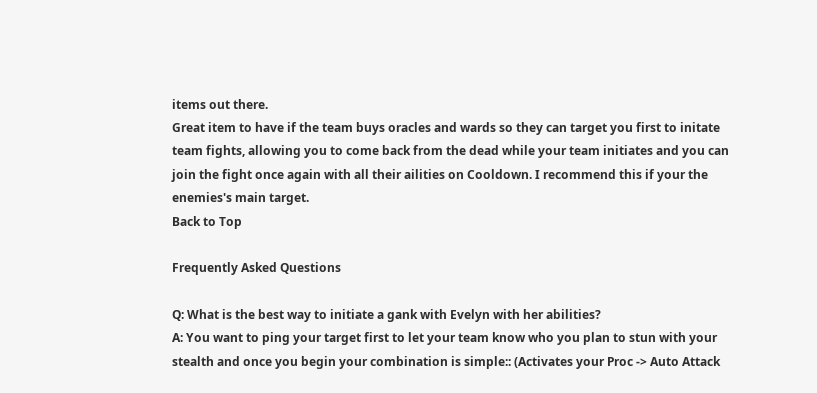items out there.
Great item to have if the team buys oracles and wards so they can target you first to initate team fights, allowing you to come back from the dead while your team initiates and you can join the fight once again with all their ailities on Cooldown. I recommend this if your the enemies's main target.
Back to Top

Frequently Asked Questions

Q: What is the best way to initiate a gank with Evelyn with her abilities?
A: You want to ping your target first to let your team know who you plan to stun with your stealth and once you begin your combination is simple:: (Activates your Proc -> Auto Attack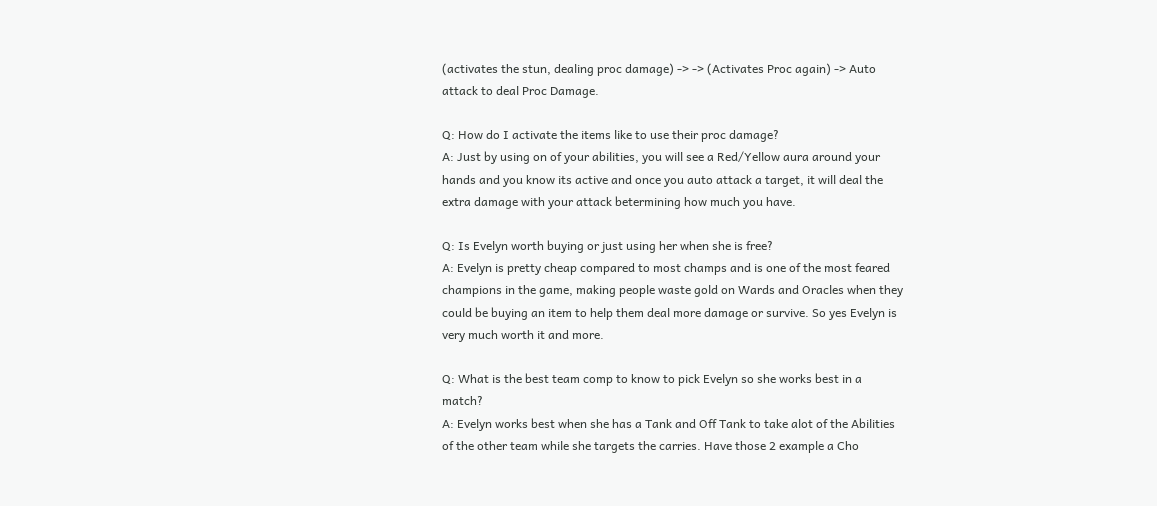(activates the stun, dealing proc damage) -> -> (Activates Proc again) -> Auto attack to deal Proc Damage.

Q: How do I activate the items like to use their proc damage?
A: Just by using on of your abilities, you will see a Red/Yellow aura around your hands and you know its active and once you auto attack a target, it will deal the extra damage with your attack betermining how much you have.

Q: Is Evelyn worth buying or just using her when she is free?
A: Evelyn is pretty cheap compared to most champs and is one of the most feared champions in the game, making people waste gold on Wards and Oracles when they could be buying an item to help them deal more damage or survive. So yes Evelyn is very much worth it and more.

Q: What is the best team comp to know to pick Evelyn so she works best in a match?
A: Evelyn works best when she has a Tank and Off Tank to take alot of the Abilities of the other team while she targets the carries. Have those 2 example a Cho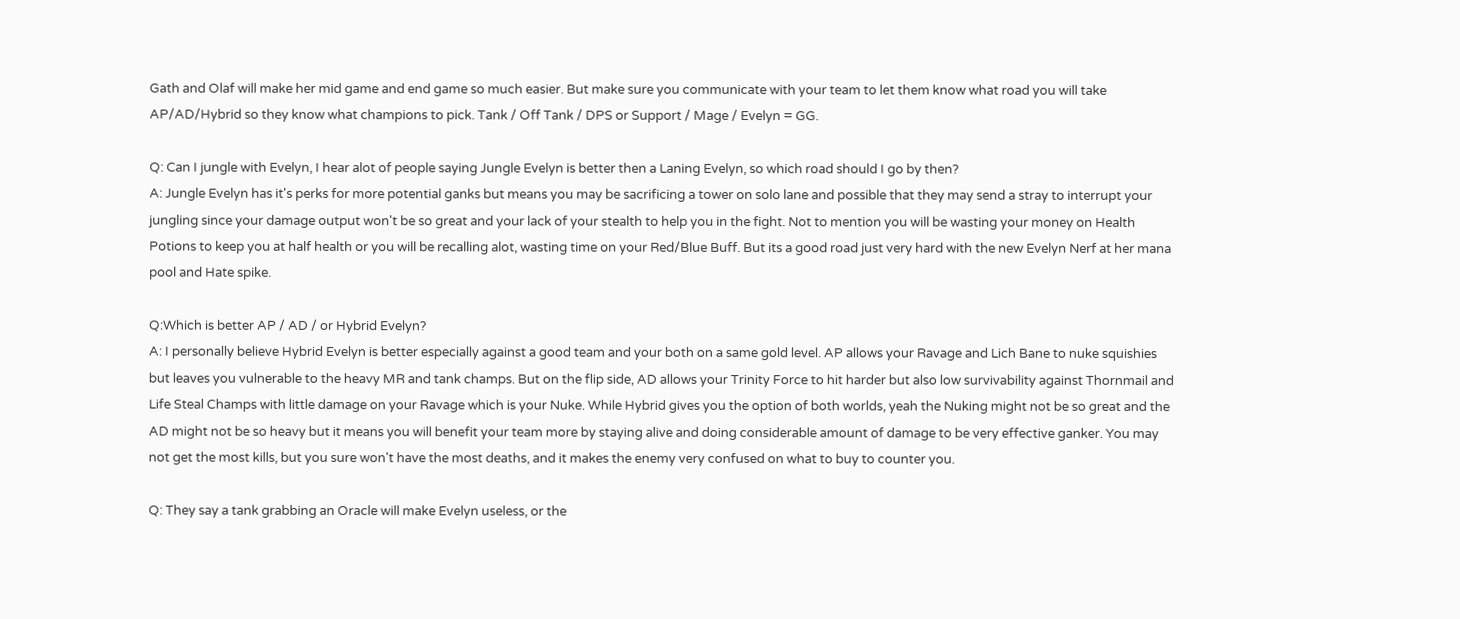Gath and Olaf will make her mid game and end game so much easier. But make sure you communicate with your team to let them know what road you will take AP/AD/Hybrid so they know what champions to pick. Tank / Off Tank / DPS or Support / Mage / Evelyn = GG.

Q: Can I jungle with Evelyn, I hear alot of people saying Jungle Evelyn is better then a Laning Evelyn, so which road should I go by then?
A: Jungle Evelyn has it's perks for more potential ganks but means you may be sacrificing a tower on solo lane and possible that they may send a stray to interrupt your jungling since your damage output won't be so great and your lack of your stealth to help you in the fight. Not to mention you will be wasting your money on Health Potions to keep you at half health or you will be recalling alot, wasting time on your Red/Blue Buff. But its a good road just very hard with the new Evelyn Nerf at her mana pool and Hate spike.

Q:Which is better AP / AD / or Hybrid Evelyn?
A: I personally believe Hybrid Evelyn is better especially against a good team and your both on a same gold level. AP allows your Ravage and Lich Bane to nuke squishies but leaves you vulnerable to the heavy MR and tank champs. But on the flip side, AD allows your Trinity Force to hit harder but also low survivability against Thornmail and Life Steal Champs with little damage on your Ravage which is your Nuke. While Hybrid gives you the option of both worlds, yeah the Nuking might not be so great and the AD might not be so heavy but it means you will benefit your team more by staying alive and doing considerable amount of damage to be very effective ganker. You may not get the most kills, but you sure won't have the most deaths, and it makes the enemy very confused on what to buy to counter you.

Q: They say a tank grabbing an Oracle will make Evelyn useless, or the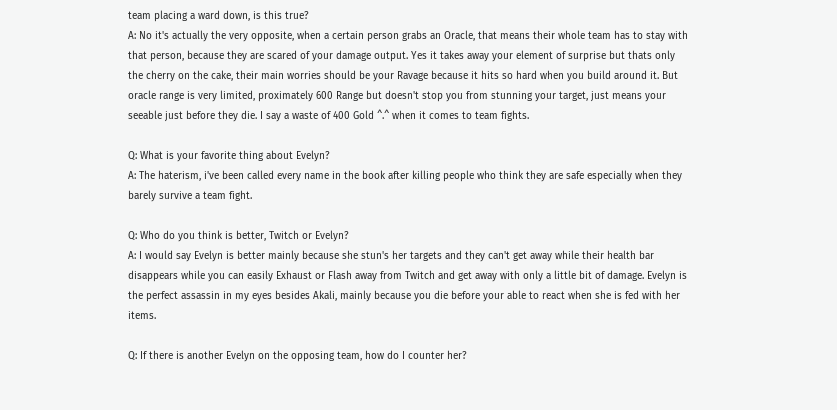team placing a ward down, is this true?
A: No it's actually the very opposite, when a certain person grabs an Oracle, that means their whole team has to stay with that person, because they are scared of your damage output. Yes it takes away your element of surprise but thats only the cherry on the cake, their main worries should be your Ravage because it hits so hard when you build around it. But oracle range is very limited, proximately 600 Range but doesn't stop you from stunning your target, just means your seeable just before they die. I say a waste of 400 Gold ^.^ when it comes to team fights.

Q: What is your favorite thing about Evelyn?
A: The haterism, i've been called every name in the book after killing people who think they are safe especially when they barely survive a team fight.

Q: Who do you think is better, Twitch or Evelyn?
A: I would say Evelyn is better mainly because she stun's her targets and they can't get away while their health bar disappears while you can easily Exhaust or Flash away from Twitch and get away with only a little bit of damage. Evelyn is the perfect assassin in my eyes besides Akali, mainly because you die before your able to react when she is fed with her items.

Q: If there is another Evelyn on the opposing team, how do I counter her?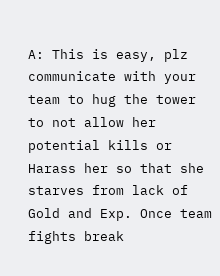A: This is easy, plz communicate with your team to hug the tower to not allow her potential kills or Harass her so that she starves from lack of Gold and Exp. Once team fights break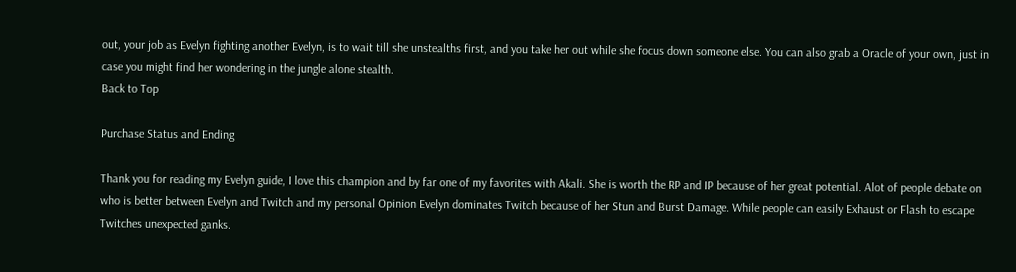out, your job as Evelyn fighting another Evelyn, is to wait till she unstealths first, and you take her out while she focus down someone else. You can also grab a Oracle of your own, just in case you might find her wondering in the jungle alone stealth.
Back to Top

Purchase Status and Ending

Thank you for reading my Evelyn guide, I love this champion and by far one of my favorites with Akali. She is worth the RP and IP because of her great potential. Alot of people debate on who is better between Evelyn and Twitch and my personal Opinion Evelyn dominates Twitch because of her Stun and Burst Damage. While people can easily Exhaust or Flash to escape Twitches unexpected ganks.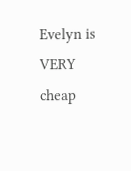Evelyn is VERY cheap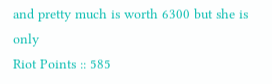and pretty much is worth 6300 but she is only
Riot Points :: 585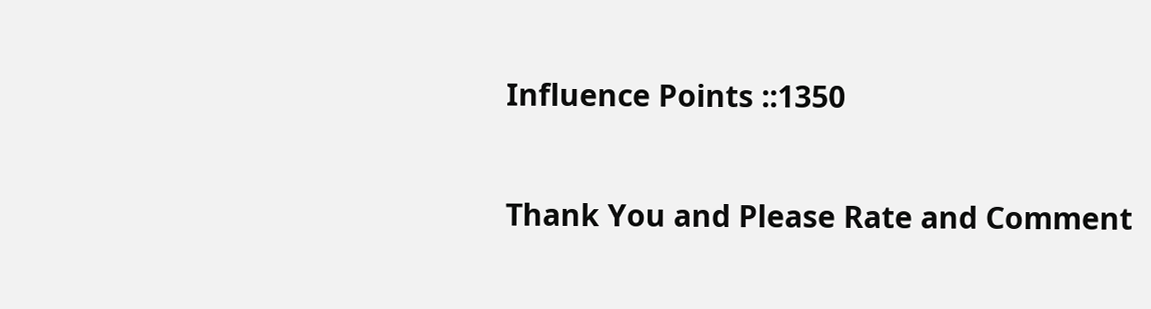Influence Points ::1350

Thank You and Please Rate and Comment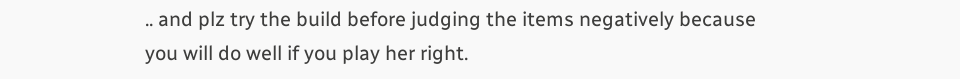.. and plz try the build before judging the items negatively because you will do well if you play her right.